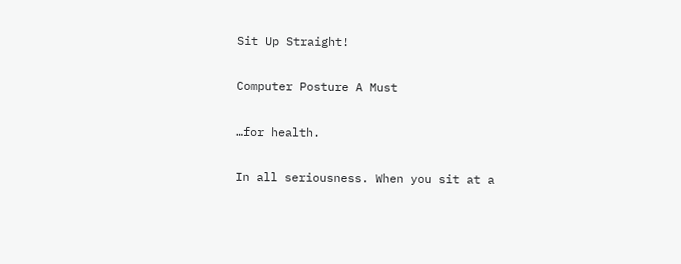Sit Up Straight!

Computer Posture A Must

…for health.

In all seriousness. When you sit at a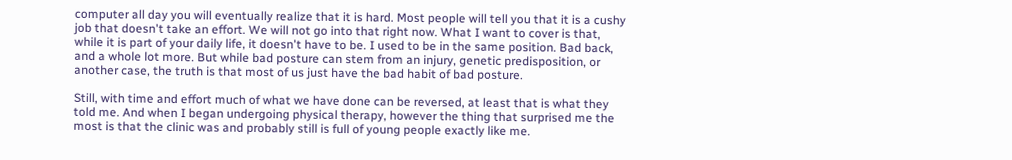computer all day you will eventually realize that it is hard. Most people will tell you that it is a cushy job that doesn't take an effort. We will not go into that right now. What I want to cover is that, while it is part of your daily life, it doesn't have to be. I used to be in the same position. Bad back, and a whole lot more. But while bad posture can stem from an injury, genetic predisposition, or another case, the truth is that most of us just have the bad habit of bad posture.

Still, with time and effort much of what we have done can be reversed, at least that is what they told me. And when I began undergoing physical therapy, however the thing that surprised me the most is that the clinic was and probably still is full of young people exactly like me.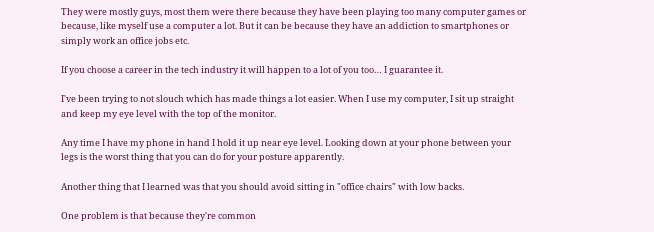They were mostly guys, most them were there because they have been playing too many computer games or because, like myself use a computer a lot. But it can be because they have an addiction to smartphones or simply work an office jobs etc.

If you choose a career in the tech industry it will happen to a lot of you too… I guarantee it.

I've been trying to not slouch which has made things a lot easier. When I use my computer, I sit up straight and keep my eye level with the top of the monitor.

Any time I have my phone in hand I hold it up near eye level. Looking down at your phone between your legs is the worst thing that you can do for your posture apparently.

Another thing that I learned was that you should avoid sitting in "office chairs" with low backs.

One problem is that because they're common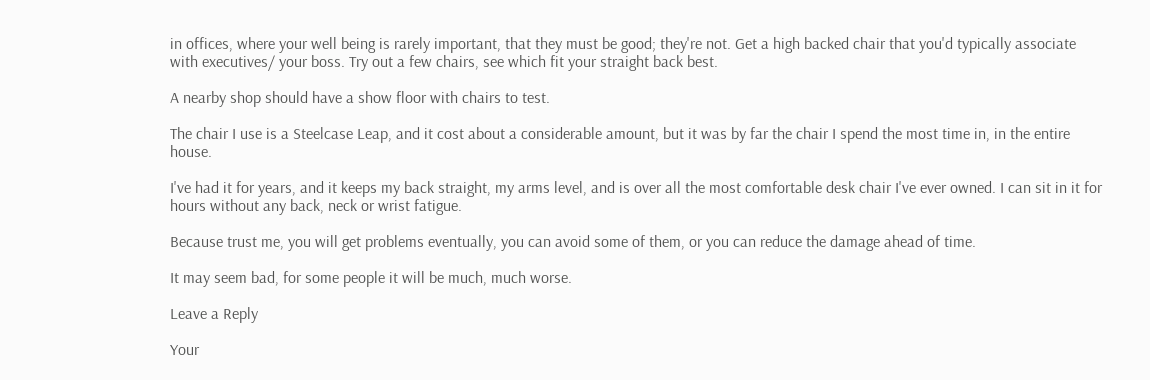in offices, where your well being is rarely important, that they must be good; they're not. Get a high backed chair that you'd typically associate with executives/ your boss. Try out a few chairs, see which fit your straight back best.

A nearby shop should have a show floor with chairs to test.

The chair I use is a Steelcase Leap, and it cost about a considerable amount, but it was by far the chair I spend the most time in, in the entire house.

I've had it for years, and it keeps my back straight, my arms level, and is over all the most comfortable desk chair I've ever owned. I can sit in it for hours without any back, neck or wrist fatigue.

Because trust me, you will get problems eventually, you can avoid some of them, or you can reduce the damage ahead of time.

It may seem bad, for some people it will be much, much worse.

Leave a Reply

Your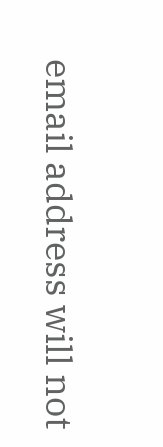email address will not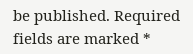be published. Required fields are marked *